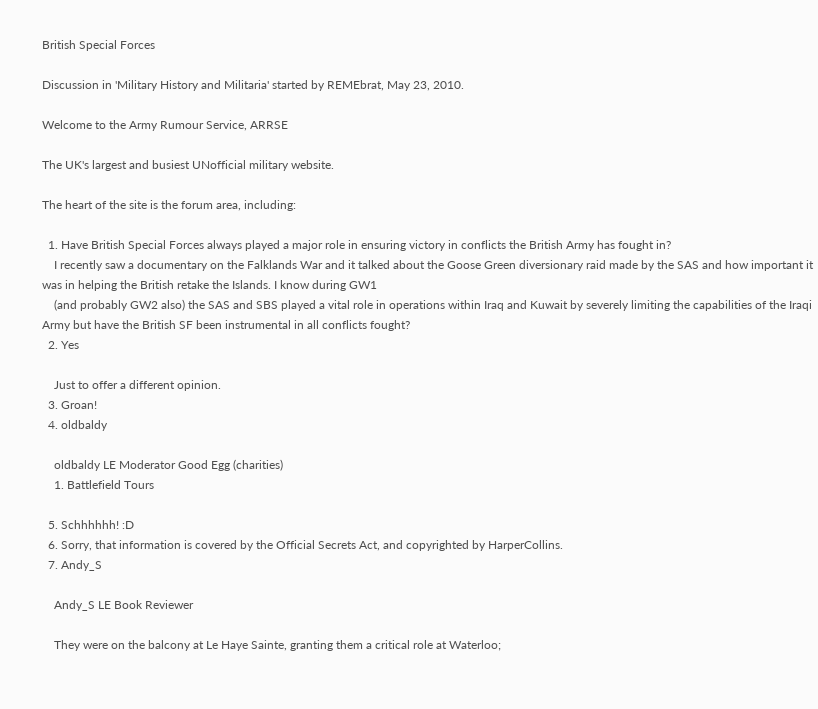British Special Forces

Discussion in 'Military History and Militaria' started by REMEbrat, May 23, 2010.

Welcome to the Army Rumour Service, ARRSE

The UK's largest and busiest UNofficial military website.

The heart of the site is the forum area, including:

  1. Have British Special Forces always played a major role in ensuring victory in conflicts the British Army has fought in?
    I recently saw a documentary on the Falklands War and it talked about the Goose Green diversionary raid made by the SAS and how important it was in helping the British retake the Islands. I know during GW1
    (and probably GW2 also) the SAS and SBS played a vital role in operations within Iraq and Kuwait by severely limiting the capabilities of the Iraqi Army but have the British SF been instrumental in all conflicts fought?
  2. Yes

    Just to offer a different opinion.
  3. Groan!
  4. oldbaldy

    oldbaldy LE Moderator Good Egg (charities)
    1. Battlefield Tours

  5. Schhhhhh! :D
  6. Sorry, that information is covered by the Official Secrets Act, and copyrighted by HarperCollins.
  7. Andy_S

    Andy_S LE Book Reviewer

    They were on the balcony at Le Haye Sainte, granting them a critical role at Waterloo;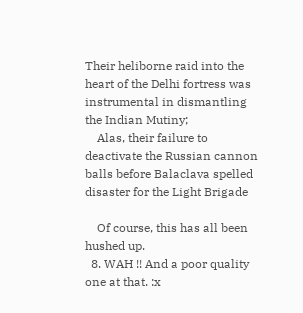Their heliborne raid into the heart of the Delhi fortress was instrumental in dismantling the Indian Mutiny;
    Alas, their failure to deactivate the Russian cannon balls before Balaclava spelled disaster for the Light Brigade

    Of course, this has all been hushed up.
  8. WAH !! And a poor quality one at that. :x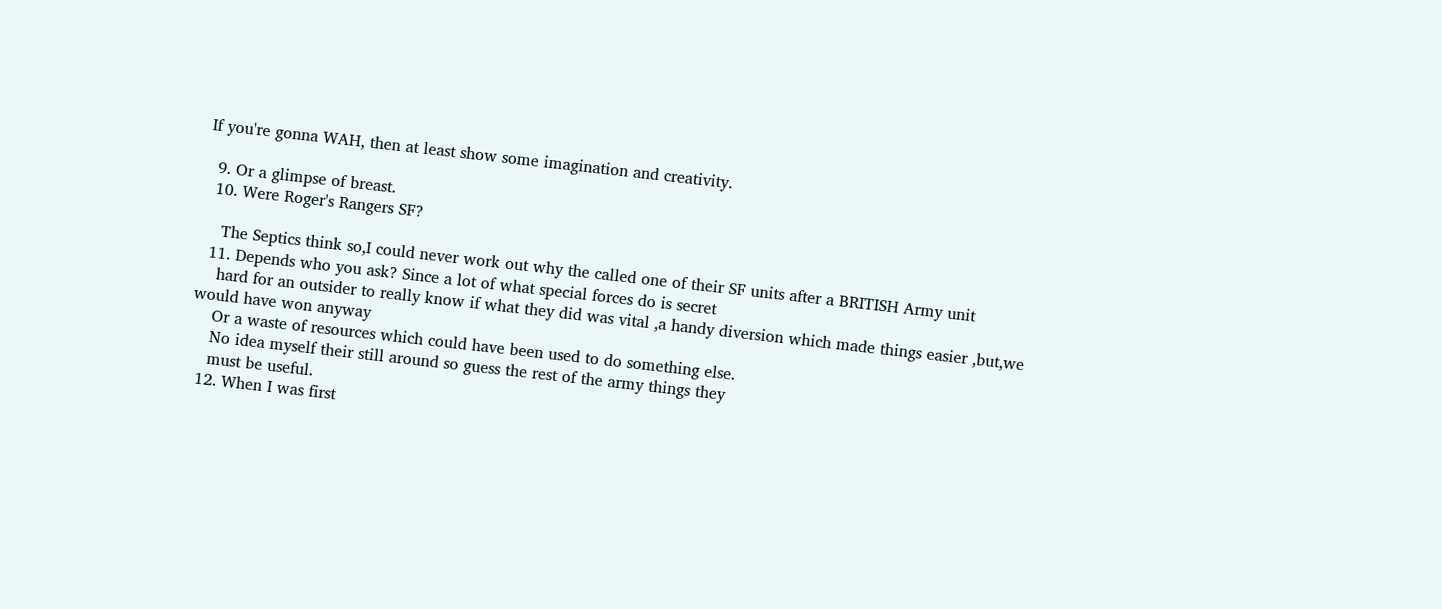If you're gonna WAH, then at least show some imagination and creativity.

  9. Or a glimpse of breast.
  10. Were Roger's Rangers SF?

    The Septics think so,I could never work out why the called one of their SF units after a BRITISH Army unit
  11. Depends who you ask? Since a lot of what special forces do is secret
    hard for an outsider to really know if what they did was vital ,a handy diversion which made things easier ,but,we would have won anyway
    Or a waste of resources which could have been used to do something else.
    No idea myself their still around so guess the rest of the army things they
    must be useful.
  12. When I was first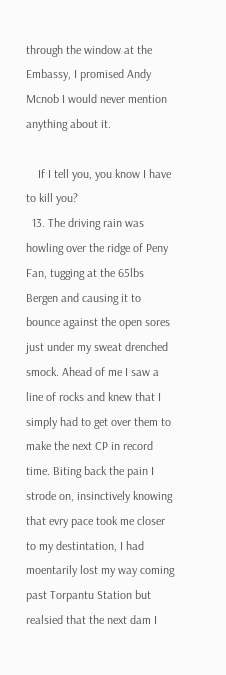through the window at the Embassy, I promised Andy Mcnob I would never mention anything about it.

    If I tell you, you know I have to kill you?
  13. The driving rain was howling over the ridge of Peny Fan, tugging at the 65lbs Bergen and causing it to bounce against the open sores just under my sweat drenched smock. Ahead of me I saw a line of rocks and knew that I simply had to get over them to make the next CP in record time. Biting back the pain I strode on, insinctively knowing that evry pace took me closer to my destintation, I had moentarily lost my way coming past Torpantu Station but realsied that the next dam I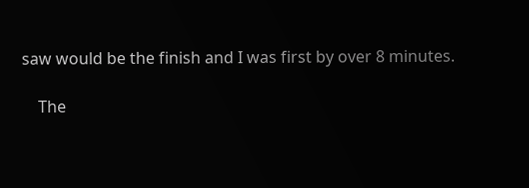saw would be the finish and I was first by over 8 minutes.

    The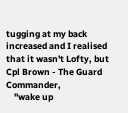tugging at my back increased and I realised that it wasn't Lofty, but Cpl Brown - The Guard Commander,
    "wake up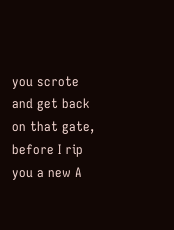you scrote and get back on that gate, before I rip you a new A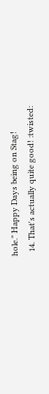hole." Happy Days being on Stag!
  14. That's actually quite good! :twisted: